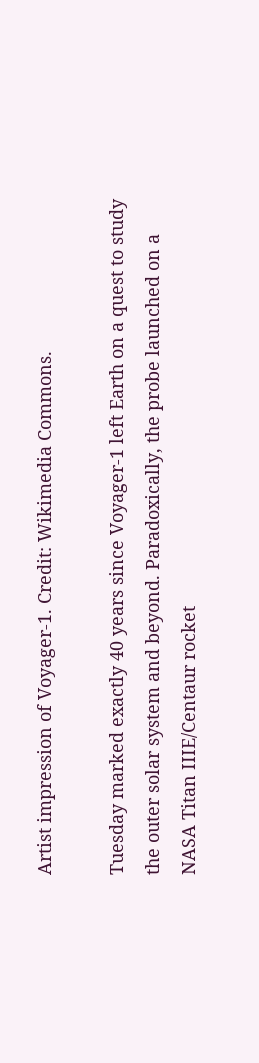Artist impression of Voyager-1. Credit: Wikimedia Commons.

Tuesday marked exactly 40 years since Voyager-1 left Earth on a quest to study the outer solar system and beyond. Paradoxically, the probe launched on a NASA Titan IIIE/Centaur rocket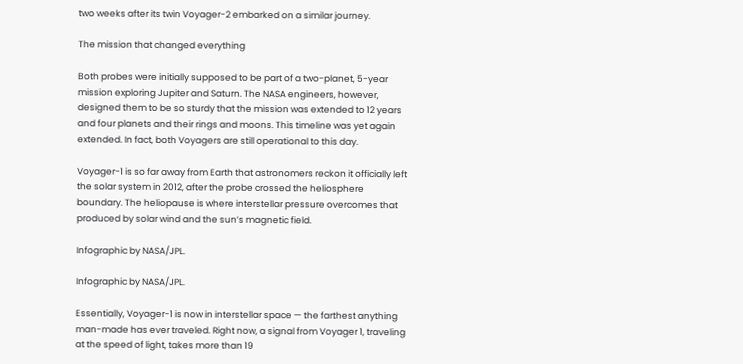two weeks after its twin Voyager-2 embarked on a similar journey.

The mission that changed everything

Both probes were initially supposed to be part of a two-planet, 5-year mission exploring Jupiter and Saturn. The NASA engineers, however, designed them to be so sturdy that the mission was extended to 12 years and four planets and their rings and moons. This timeline was yet again extended. In fact, both Voyagers are still operational to this day.

Voyager-1 is so far away from Earth that astronomers reckon it officially left the solar system in 2012, after the probe crossed the heliosphere boundary. The heliopause is where interstellar pressure overcomes that produced by solar wind and the sun’s magnetic field.

Infographic by NASA/JPL.

Infographic by NASA/JPL.

Essentially, Voyager-1 is now in interstellar space — the farthest anything man-made has ever traveled. Right now, a signal from Voyager 1, traveling at the speed of light, takes more than 19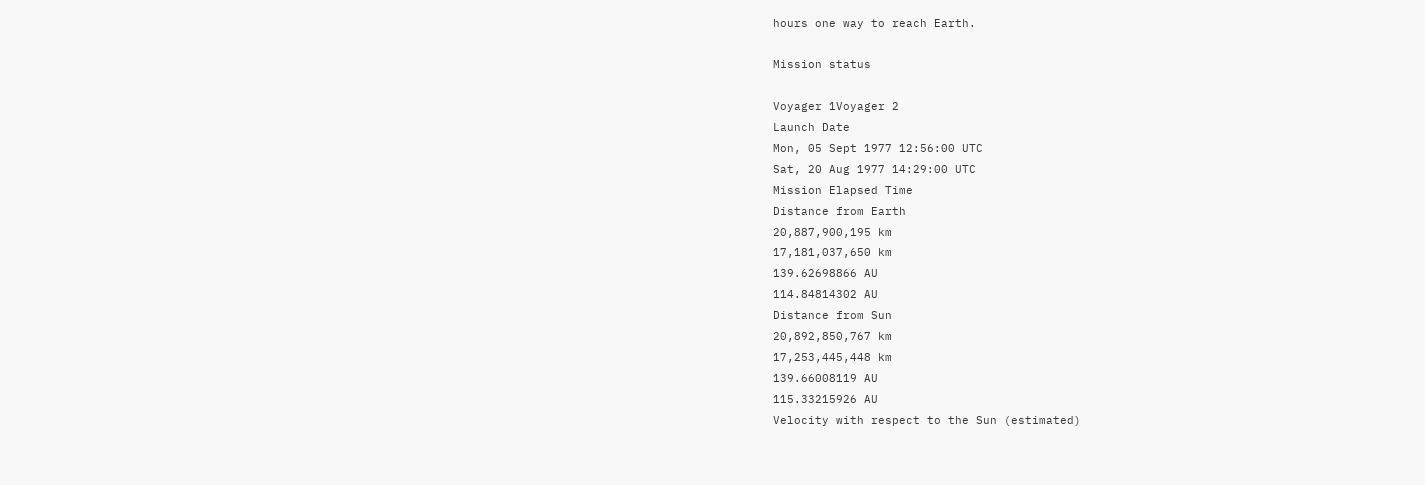hours one way to reach Earth.

Mission status

Voyager 1Voyager 2
Launch Date
Mon, 05 Sept 1977 12:56:00 UTC
Sat, 20 Aug 1977 14:29:00 UTC
Mission Elapsed Time
Distance from Earth
20,887,900,195 km
17,181,037,650 km
139.62698866 AU
114.84814302 AU
Distance from Sun
20,892,850,767 km
17,253,445,448 km
139.66008119 AU
115.33215926 AU
Velocity with respect to the Sun (estimated)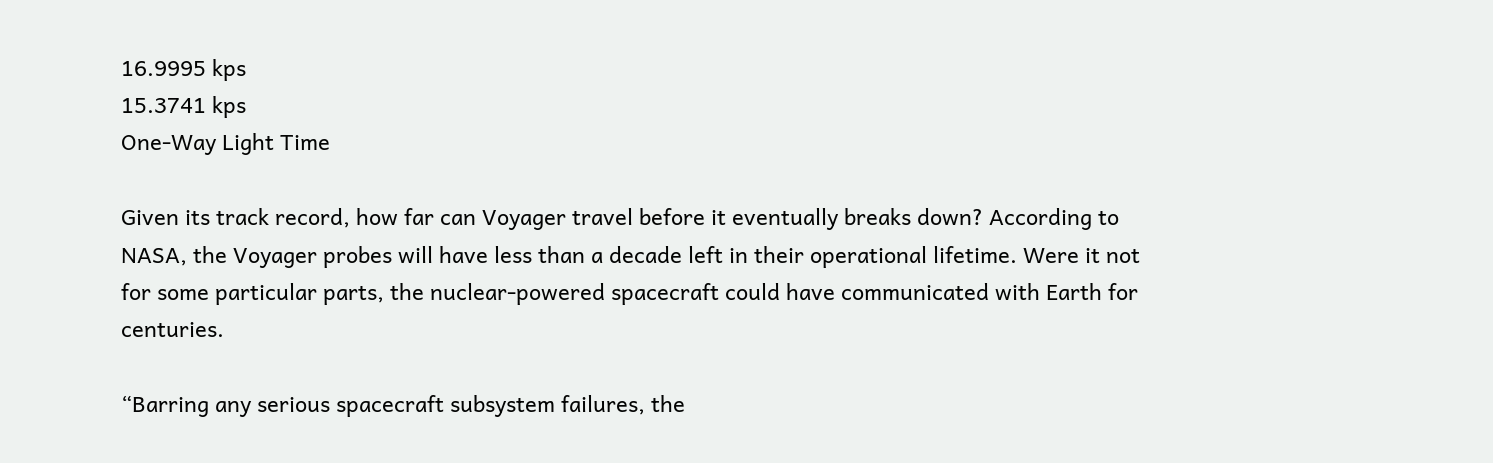16.9995 kps
15.3741 kps
One-Way Light Time

Given its track record, how far can Voyager travel before it eventually breaks down? According to NASA, the Voyager probes will have less than a decade left in their operational lifetime. Were it not for some particular parts, the nuclear-powered spacecraft could have communicated with Earth for centuries.

“Barring any serious spacecraft subsystem failures, the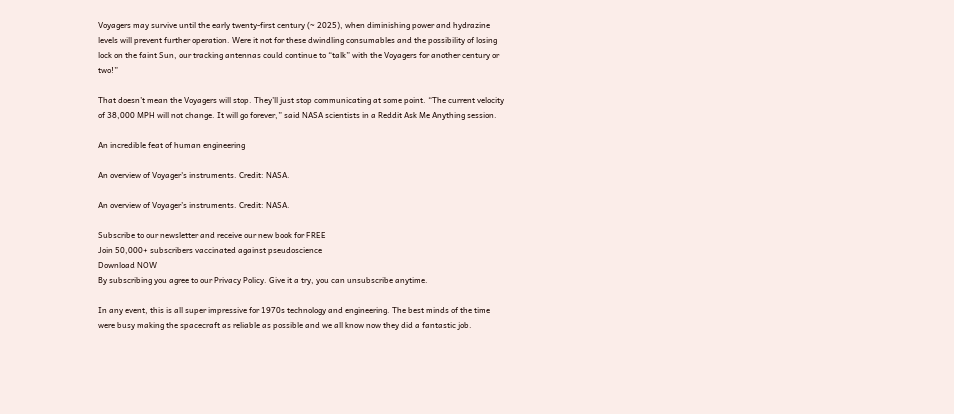Voyagers may survive until the early twenty-first century (~ 2025), when diminishing power and hydrazine levels will prevent further operation. Were it not for these dwindling consumables and the possibility of losing lock on the faint Sun, our tracking antennas could continue to “talk” with the Voyagers for another century or two!”

That doesn’t mean the Voyagers will stop. They’ll just stop communicating at some point. “The current velocity of 38,000 MPH will not change. It will go forever,” said NASA scientists in a Reddit Ask Me Anything session.

An incredible feat of human engineering

An overview of Voyager's instruments. Credit: NASA.

An overview of Voyager’s instruments. Credit: NASA.

Subscribe to our newsletter and receive our new book for FREE
Join 50,000+ subscribers vaccinated against pseudoscience
Download NOW
By subscribing you agree to our Privacy Policy. Give it a try, you can unsubscribe anytime.

In any event, this is all super impressive for 1970s technology and engineering. The best minds of the time were busy making the spacecraft as reliable as possible and we all know now they did a fantastic job.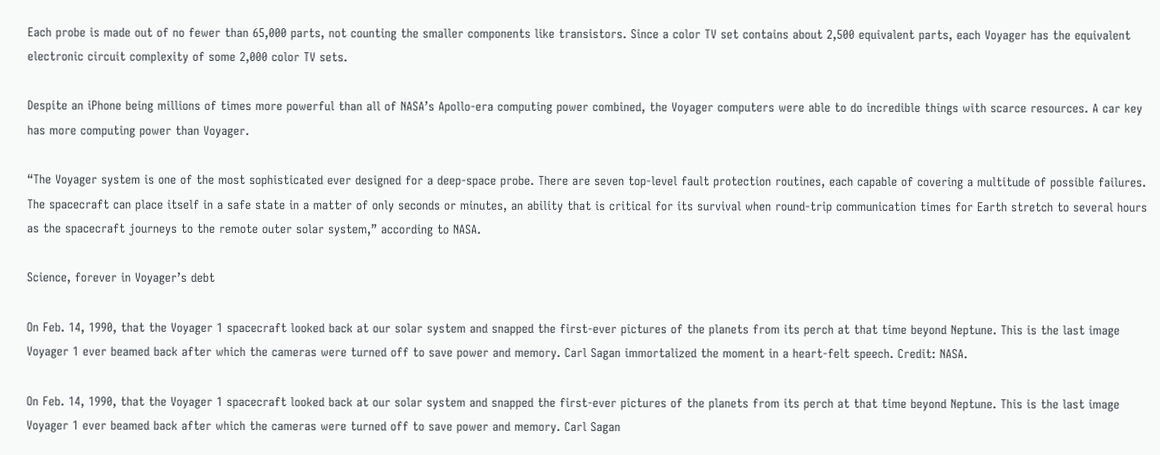Each probe is made out of no fewer than 65,000 parts, not counting the smaller components like transistors. Since a color TV set contains about 2,500 equivalent parts, each Voyager has the equivalent electronic circuit complexity of some 2,000 color TV sets.

Despite an iPhone being millions of times more powerful than all of NASA’s Apollo-era computing power combined, the Voyager computers were able to do incredible things with scarce resources. A car key has more computing power than Voyager.

“The Voyager system is one of the most sophisticated ever designed for a deep-space probe. There are seven top-level fault protection routines, each capable of covering a multitude of possible failures. The spacecraft can place itself in a safe state in a matter of only seconds or minutes, an ability that is critical for its survival when round-trip communication times for Earth stretch to several hours as the spacecraft journeys to the remote outer solar system,” according to NASA.

Science, forever in Voyager’s debt

On Feb. 14, 1990, that the Voyager 1 spacecraft looked back at our solar system and snapped the first-ever pictures of the planets from its perch at that time beyond Neptune. This is the last image Voyager 1 ever beamed back after which the cameras were turned off to save power and memory. Carl Sagan immortalized the moment in a heart-felt speech. Credit: NASA.

On Feb. 14, 1990, that the Voyager 1 spacecraft looked back at our solar system and snapped the first-ever pictures of the planets from its perch at that time beyond Neptune. This is the last image Voyager 1 ever beamed back after which the cameras were turned off to save power and memory. Carl Sagan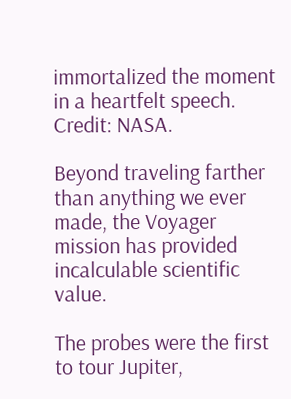immortalized the moment in a heartfelt speech. Credit: NASA.

Beyond traveling farther than anything we ever made, the Voyager mission has provided incalculable scientific value.

The probes were the first to tour Jupiter,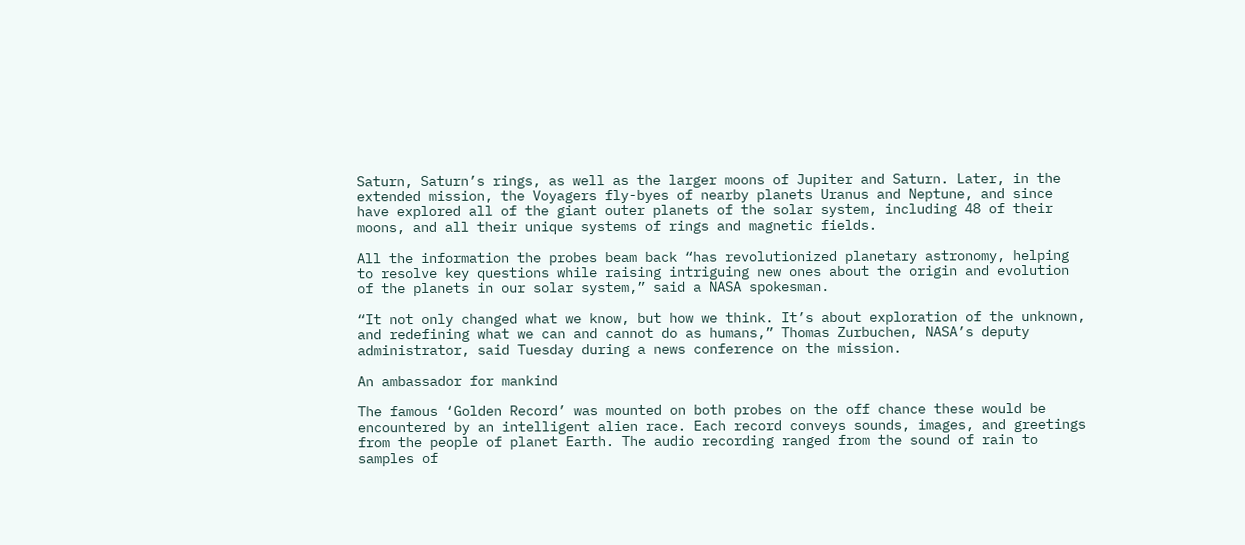Saturn, Saturn’s rings, as well as the larger moons of Jupiter and Saturn. Later, in the extended mission, the Voyagers fly-byes of nearby planets Uranus and Neptune, and since have explored all of the giant outer planets of the solar system, including 48 of their moons, and all their unique systems of rings and magnetic fields.

All the information the probes beam back “has revolutionized planetary astronomy, helping to resolve key questions while raising intriguing new ones about the origin and evolution of the planets in our solar system,” said a NASA spokesman.

“It not only changed what we know, but how we think. It’s about exploration of the unknown, and redefining what we can and cannot do as humans,” Thomas Zurbuchen, NASA’s deputy administrator, said Tuesday during a news conference on the mission.

An ambassador for mankind

The famous ‘Golden Record’ was mounted on both probes on the off chance these would be encountered by an intelligent alien race. Each record conveys sounds, images, and greetings from the people of planet Earth. The audio recording ranged from the sound of rain to samples of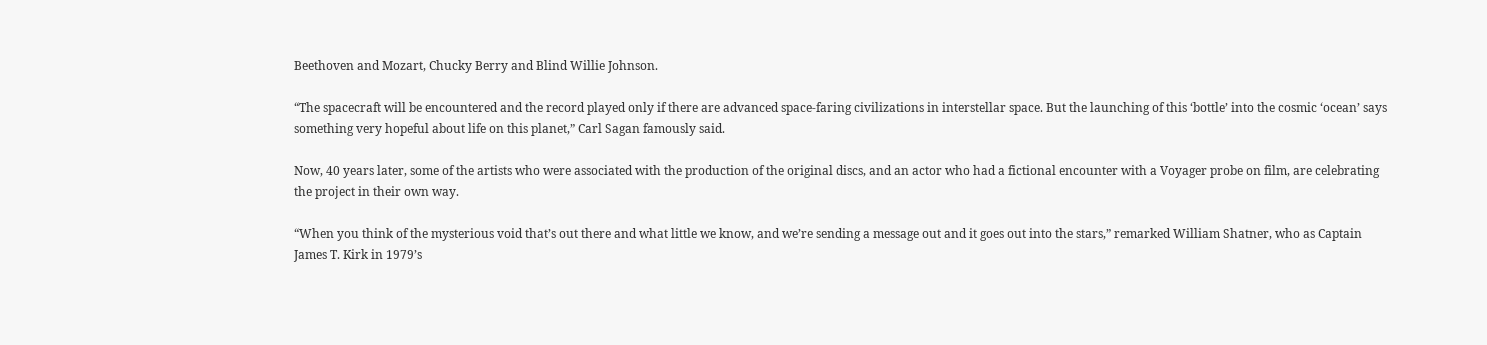Beethoven and Mozart, Chucky Berry and Blind Willie Johnson.

“The spacecraft will be encountered and the record played only if there are advanced space-faring civilizations in interstellar space. But the launching of this ‘bottle’ into the cosmic ‘ocean’ says something very hopeful about life on this planet,” Carl Sagan famously said.

Now, 40 years later, some of the artists who were associated with the production of the original discs, and an actor who had a fictional encounter with a Voyager probe on film, are celebrating the project in their own way.

“When you think of the mysterious void that’s out there and what little we know, and we’re sending a message out and it goes out into the stars,” remarked William Shatner, who as Captain James T. Kirk in 1979’s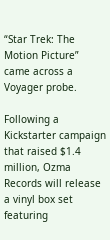“Star Trek: The Motion Picture” came across a Voyager probe.

Following a Kickstarter campaign that raised $1.4 million, Ozma Records will release a vinyl box set featuring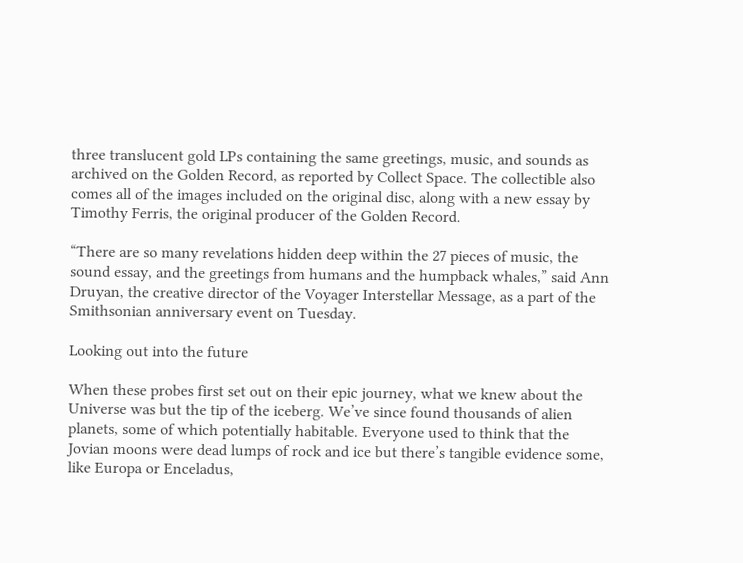three translucent gold LPs containing the same greetings, music, and sounds as archived on the Golden Record, as reported by Collect Space. The collectible also comes all of the images included on the original disc, along with a new essay by Timothy Ferris, the original producer of the Golden Record.

“There are so many revelations hidden deep within the 27 pieces of music, the sound essay, and the greetings from humans and the humpback whales,” said Ann Druyan, the creative director of the Voyager Interstellar Message, as a part of the Smithsonian anniversary event on Tuesday.

Looking out into the future

When these probes first set out on their epic journey, what we knew about the Universe was but the tip of the iceberg. We’ve since found thousands of alien planets, some of which potentially habitable. Everyone used to think that the Jovian moons were dead lumps of rock and ice but there’s tangible evidence some, like Europa or Enceladus,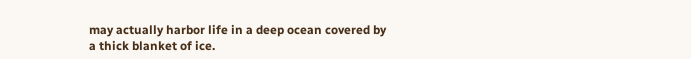may actually harbor life in a deep ocean covered by a thick blanket of ice.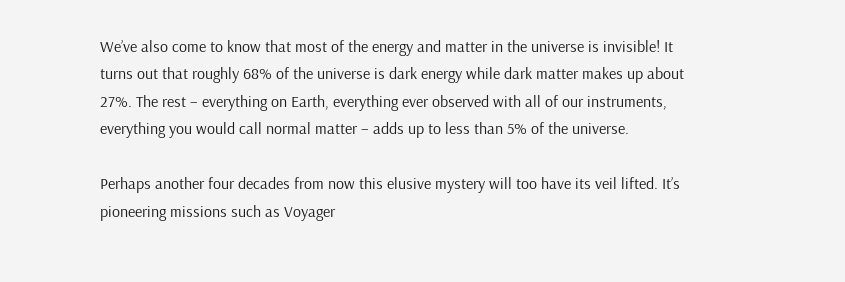We’ve also come to know that most of the energy and matter in the universe is invisible! It turns out that roughly 68% of the universe is dark energy while dark matter makes up about 27%. The rest – everything on Earth, everything ever observed with all of our instruments, everything you would call normal matter – adds up to less than 5% of the universe.

Perhaps another four decades from now this elusive mystery will too have its veil lifted. It’s pioneering missions such as Voyager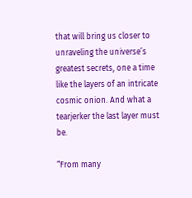that will bring us closer to unraveling the universe’s greatest secrets, one a time like the layers of an intricate cosmic onion. And what a tearjerker the last layer must be.

“From many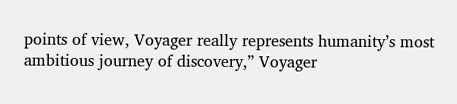points of view, Voyager really represents humanity’s most ambitious journey of discovery,” Voyager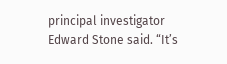principal investigator Edward Stone said. “It’s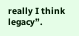really I think legacy”.